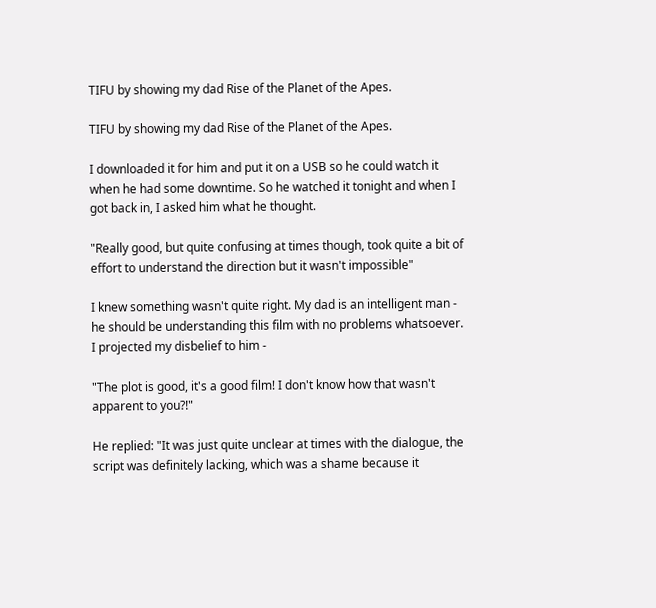TIFU by showing my dad Rise of the Planet of the Apes.

TIFU by showing my dad Rise of the Planet of the Apes.

I downloaded it for him and put it on a USB so he could watch it when he had some downtime. So he watched it tonight and when I got back in, I asked him what he thought.

"Really good, but quite confusing at times though, took quite a bit of effort to understand the direction but it wasn't impossible"

I knew something wasn't quite right. My dad is an intelligent man - he should be understanding this film with no problems whatsoever. I projected my disbelief to him -

"The plot is good, it's a good film! I don't know how that wasn't apparent to you?!"

He replied: "It was just quite unclear at times with the dialogue, the script was definitely lacking, which was a shame because it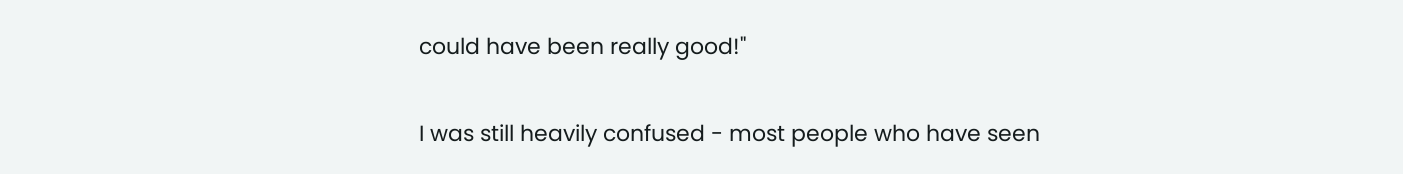could have been really good!"

I was still heavily confused - most people who have seen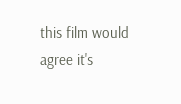this film would agree it's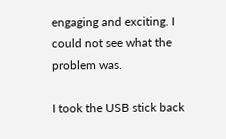engaging and exciting. I could not see what the problem was.

I took the USB stick back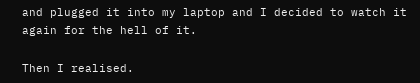and plugged it into my laptop and I decided to watch it again for the hell of it.

Then I realised.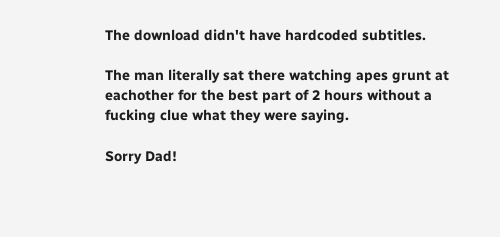The download didn't have hardcoded subtitles.

The man literally sat there watching apes grunt at eachother for the best part of 2 hours without a fucking clue what they were saying.

Sorry Dad!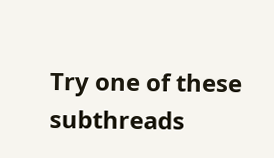Try one of these subthreads